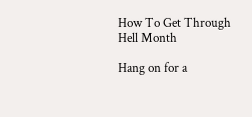How To Get Through Hell Month

Hang on for a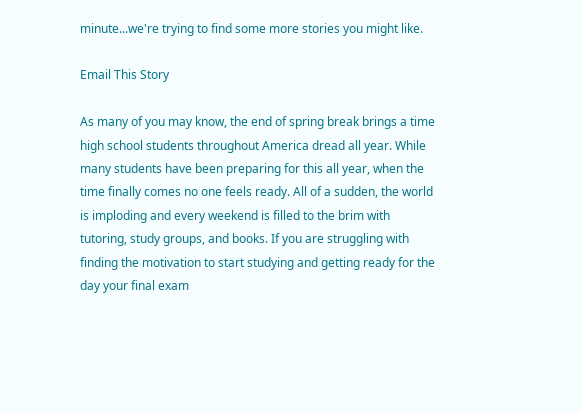minute...we're trying to find some more stories you might like.

Email This Story

As many of you may know, the end of spring break brings a time high school students throughout America dread all year. While many students have been preparing for this all year, when the time finally comes no one feels ready. All of a sudden, the world is imploding and every weekend is filled to the brim with tutoring, study groups, and books. If you are struggling with finding the motivation to start studying and getting ready for the day your final exam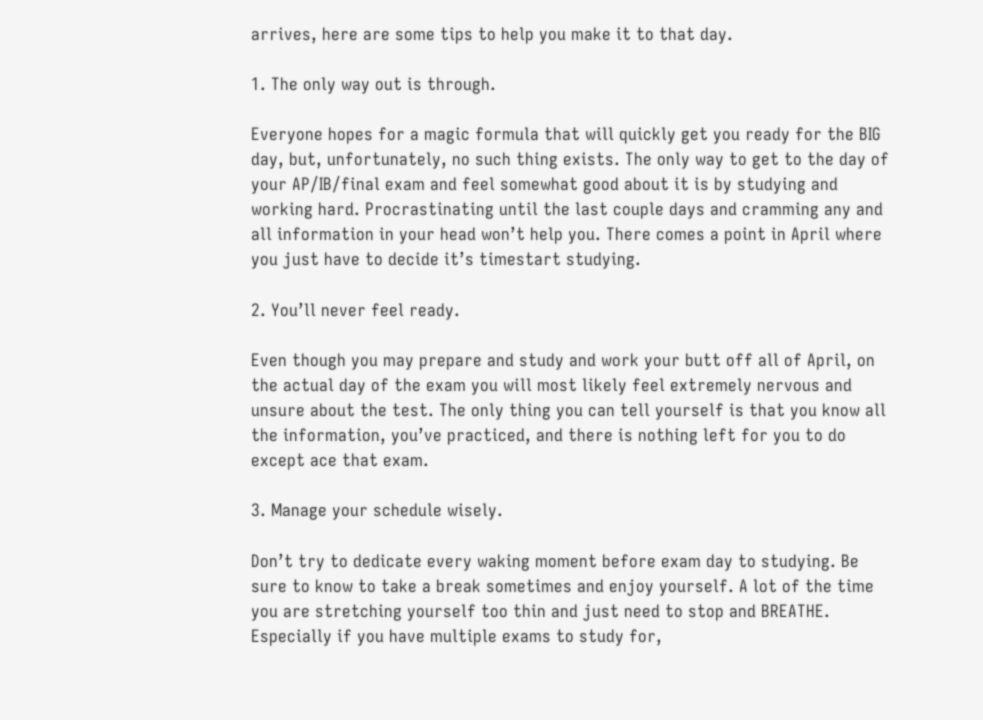arrives, here are some tips to help you make it to that day.

1. The only way out is through.

Everyone hopes for a magic formula that will quickly get you ready for the BIG day, but, unfortunately, no such thing exists. The only way to get to the day of your AP/IB/final exam and feel somewhat good about it is by studying and working hard. Procrastinating until the last couple days and cramming any and all information in your head won’t help you. There comes a point in April where you just have to decide it’s timestart studying.

2. You’ll never feel ready.

Even though you may prepare and study and work your butt off all of April, on the actual day of the exam you will most likely feel extremely nervous and unsure about the test. The only thing you can tell yourself is that you know all the information, you’ve practiced, and there is nothing left for you to do except ace that exam.

3. Manage your schedule wisely.

Don’t try to dedicate every waking moment before exam day to studying. Be sure to know to take a break sometimes and enjoy yourself. A lot of the time you are stretching yourself too thin and just need to stop and BREATHE. Especially if you have multiple exams to study for,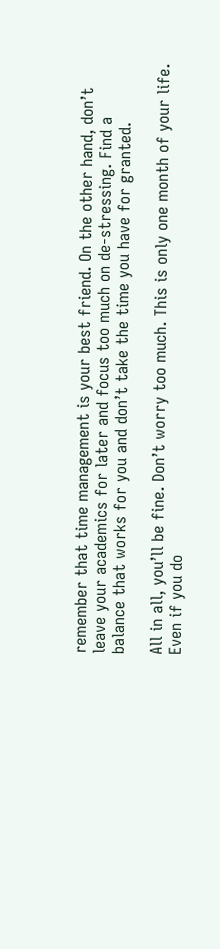remember that time management is your best friend. On the other hand, don’t leave your academics for later and focus too much on de-stressing. Find a balance that works for you and don’t take the time you have for granted.

All in all, you’ll be fine. Don’t worry too much. This is only one month of your life. Even if you do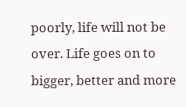poorly, life will not be over. Life goes on to bigger, better and more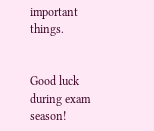important things.


Good luck during exam season!